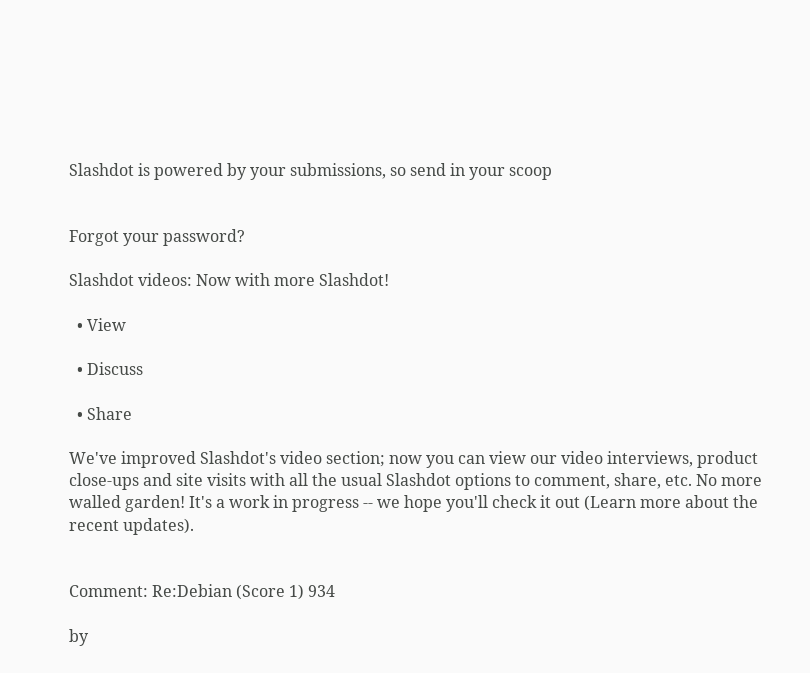Slashdot is powered by your submissions, so send in your scoop


Forgot your password?

Slashdot videos: Now with more Slashdot!

  • View

  • Discuss

  • Share

We've improved Slashdot's video section; now you can view our video interviews, product close-ups and site visits with all the usual Slashdot options to comment, share, etc. No more walled garden! It's a work in progress -- we hope you'll check it out (Learn more about the recent updates).


Comment: Re:Debian (Score 1) 934

by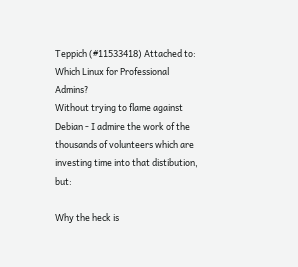Teppich (#11533418) Attached to: Which Linux for Professional Admins?
Without trying to flame against Debian - I admire the work of the thousands of volunteers which are investing time into that distibution, but:

Why the heck is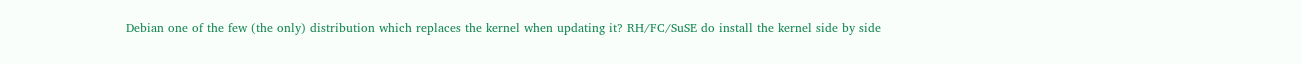Debian one of the few (the only) distribution which replaces the kernel when updating it? RH/FC/SuSE do install the kernel side by side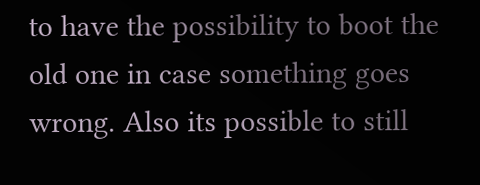to have the possibility to boot the old one in case something goes wrong. Also its possible to still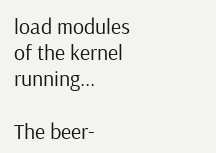load modules of the kernel running...

The beer-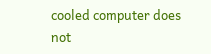cooled computer does not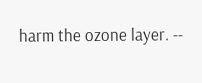harm the ozone layer. --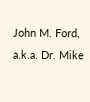John M. Ford, a.k.a. Dr. Mike